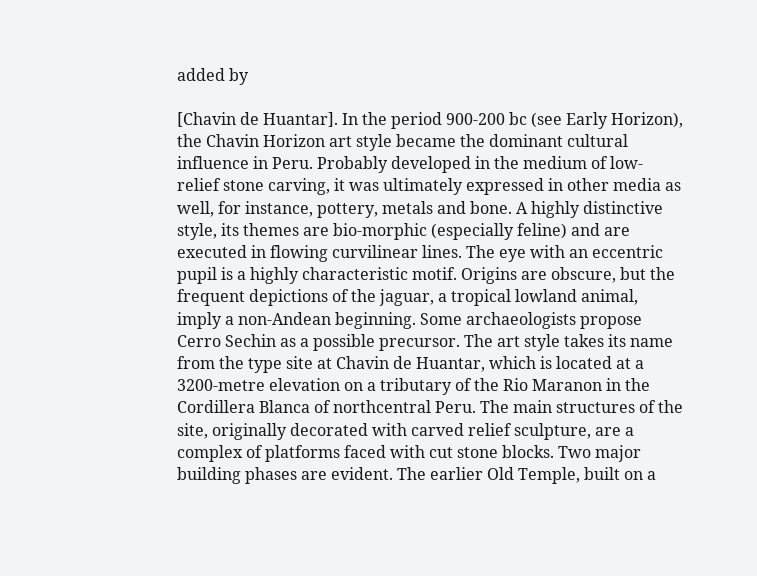added by

[Chavin de Huantar]. In the period 900-200 bc (see Early Horizon), the Chavin Horizon art style became the dominant cultural influence in Peru. Probably developed in the medium of low-relief stone carving, it was ultimately expressed in other media as well, for instance, pottery, metals and bone. A highly distinctive style, its themes are bio-morphic (especially feline) and are executed in flowing curvilinear lines. The eye with an eccentric pupil is a highly characteristic motif. Origins are obscure, but the frequent depictions of the jaguar, a tropical lowland animal, imply a non-Andean beginning. Some archaeologists propose Cerro Sechin as a possible precursor. The art style takes its name from the type site at Chavin de Huantar, which is located at a 3200-metre elevation on a tributary of the Rio Maranon in the Cordillera Blanca of northcentral Peru. The main structures of the site, originally decorated with carved relief sculpture, are a complex of platforms faced with cut stone blocks. Two major building phases are evident. The earlier Old Temple, built on a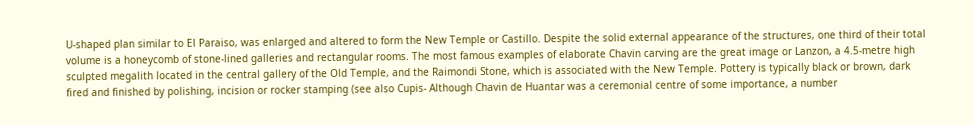U-shaped plan similar to El Paraiso, was enlarged and altered to form the New Temple or Castillo. Despite the solid external appearance of the structures, one third of their total volume is a honeycomb of stone-lined galleries and rectangular rooms. The most famous examples of elaborate Chavin carving are the great image or Lanzon, a 4.5-metre high sculpted megalith located in the central gallery of the Old Temple, and the Raimondi Stone, which is associated with the New Temple. Pottery is typically black or brown, dark fired and finished by polishing, incision or rocker stamping (see also Cupis- Although Chavin de Huantar was a ceremonial centre of some importance, a number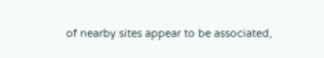of nearby sites appear to be associated,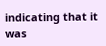indicating that it was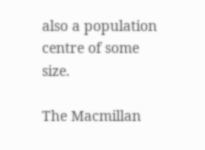also a population centre of some size.

The Macmillan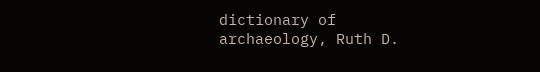dictionary of archaeology, Ruth D.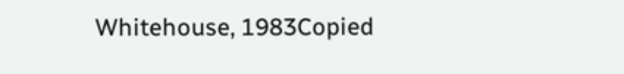Whitehouse, 1983Copied